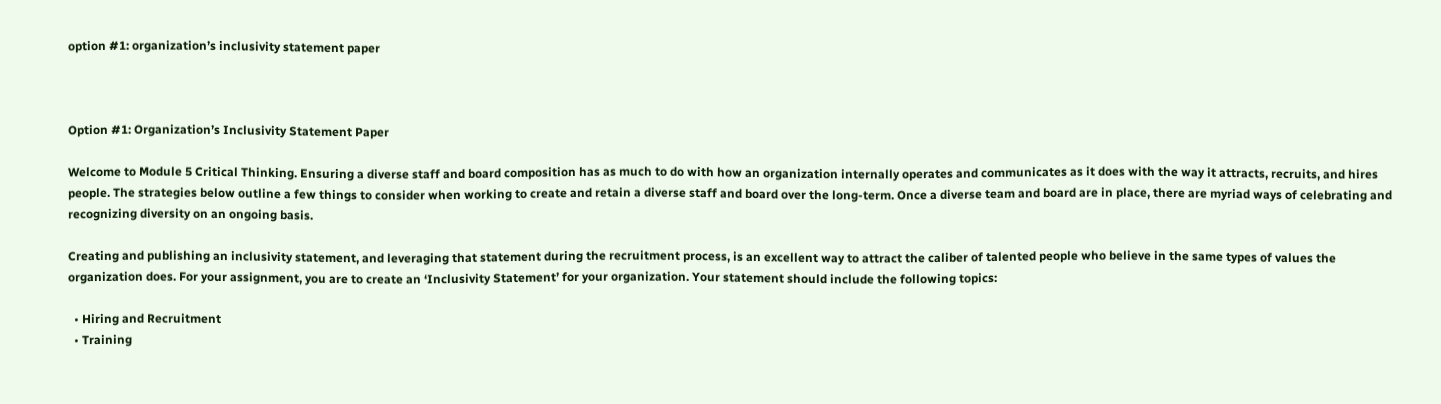option #1: organization’s inclusivity statement paper



Option #1: Organization’s Inclusivity Statement Paper

Welcome to Module 5 Critical Thinking. Ensuring a diverse staff and board composition has as much to do with how an organization internally operates and communicates as it does with the way it attracts, recruits, and hires people. The strategies below outline a few things to consider when working to create and retain a diverse staff and board over the long-term. Once a diverse team and board are in place, there are myriad ways of celebrating and recognizing diversity on an ongoing basis.

Creating and publishing an inclusivity statement, and leveraging that statement during the recruitment process, is an excellent way to attract the caliber of talented people who believe in the same types of values the organization does. For your assignment, you are to create an ‘Inclusivity Statement’ for your organization. Your statement should include the following topics:

  • Hiring and Recruitment
  • Training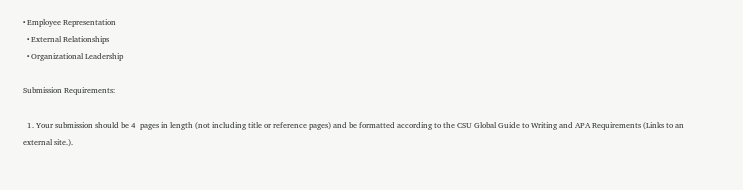• Employee Representation
  • External Relationships
  • Organizational Leadership

Submission Requirements:

  1. Your submission should be 4  pages in length (not including title or reference pages) and be formatted according to the CSU Global Guide to Writing and APA Requirements (Links to an external site.).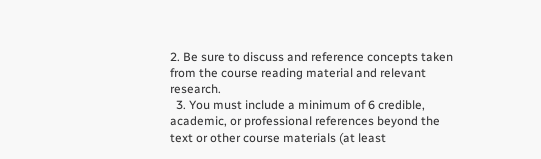2. Be sure to discuss and reference concepts taken from the course reading material and relevant research.
  3. You must include a minimum of 6 credible, academic, or professional references beyond the text or other course materials (at least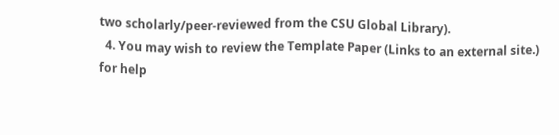two scholarly/peer-reviewed from the CSU Global Library).
  4. You may wish to review the Template Paper (Links to an external site.) for help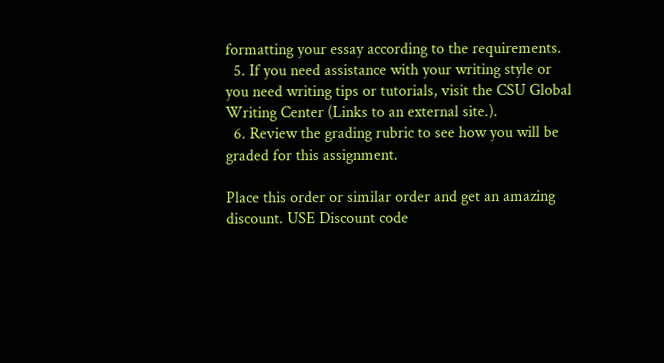formatting your essay according to the requirements.
  5. If you need assistance with your writing style or you need writing tips or tutorials, visit the CSU Global Writing Center (Links to an external site.).
  6. Review the grading rubric to see how you will be graded for this assignment.

Place this order or similar order and get an amazing discount. USE Discount code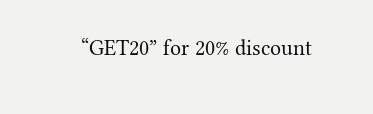“GET20” for 20% discount